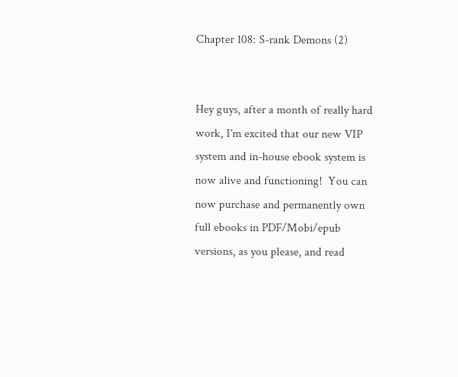Chapter 108: S-rank Demons (2)


Hey guys, after a month of really hard work, I'm excited that our new VIP system and in-house ebook system is now alive and functioning!  You can now purchase and permanently own full ebooks in PDF/Mobi/epub versions, as you please, and read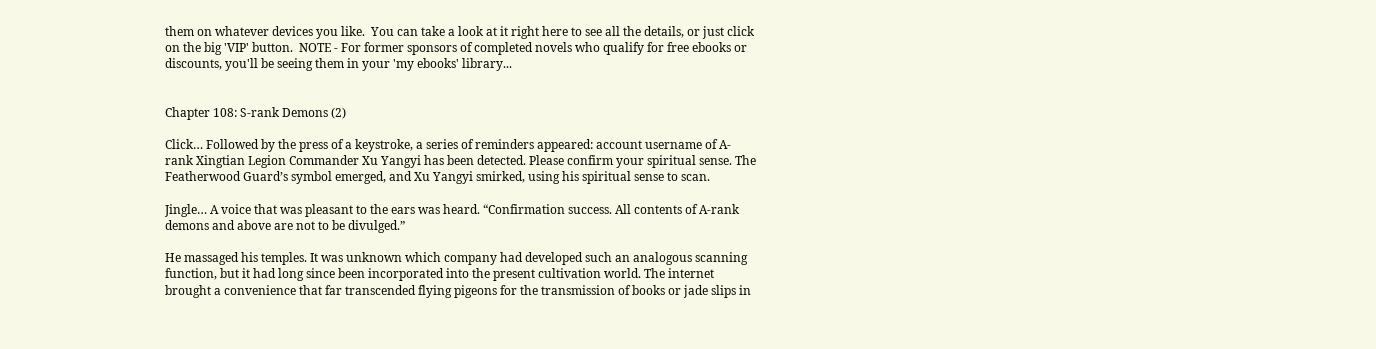them on whatever devices you like.  You can take a look at it right here to see all the details, or just click on the big 'VIP' button.  NOTE - For former sponsors of completed novels who qualify for free ebooks or discounts, you'll be seeing them in your 'my ebooks' library...


Chapter 108: S-rank Demons (2)

Click… Followed by the press of a keystroke, a series of reminders appeared: account username of A-rank Xingtian Legion Commander Xu Yangyi has been detected. Please confirm your spiritual sense. The Featherwood Guard’s symbol emerged, and Xu Yangyi smirked, using his spiritual sense to scan.

Jingle… A voice that was pleasant to the ears was heard. “Confirmation success. All contents of A-rank demons and above are not to be divulged.”

He massaged his temples. It was unknown which company had developed such an analogous scanning function, but it had long since been incorporated into the present cultivation world. The internet brought a convenience that far transcended flying pigeons for the transmission of books or jade slips in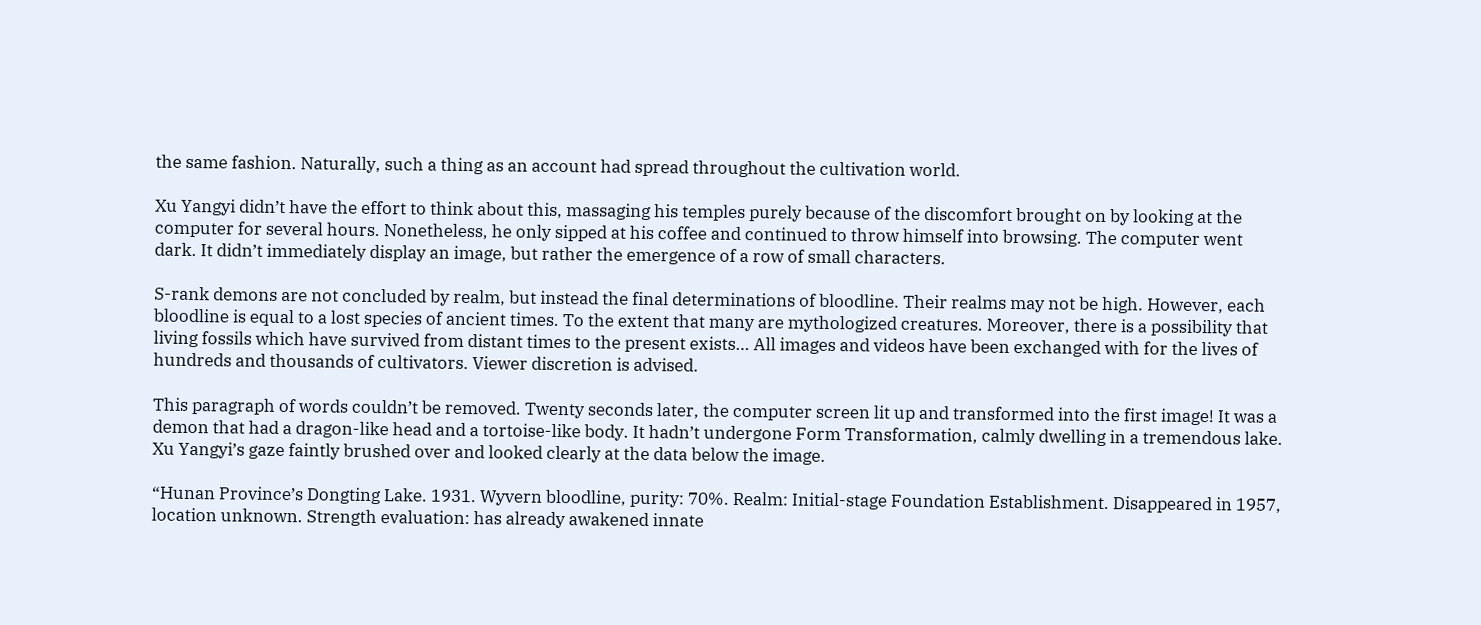the same fashion. Naturally, such a thing as an account had spread throughout the cultivation world.

Xu Yangyi didn’t have the effort to think about this, massaging his temples purely because of the discomfort brought on by looking at the computer for several hours. Nonetheless, he only sipped at his coffee and continued to throw himself into browsing. The computer went dark. It didn’t immediately display an image, but rather the emergence of a row of small characters.

S-rank demons are not concluded by realm, but instead the final determinations of bloodline. Their realms may not be high. However, each bloodline is equal to a lost species of ancient times. To the extent that many are mythologized creatures. Moreover, there is a possibility that living fossils which have survived from distant times to the present exists… All images and videos have been exchanged with for the lives of hundreds and thousands of cultivators. Viewer discretion is advised.

This paragraph of words couldn’t be removed. Twenty seconds later, the computer screen lit up and transformed into the first image! It was a demon that had a dragon-like head and a tortoise-like body. It hadn’t undergone Form Transformation, calmly dwelling in a tremendous lake. Xu Yangyi’s gaze faintly brushed over and looked clearly at the data below the image.

“Hunan Province’s Dongting Lake. 1931. Wyvern bloodline, purity: 70%. Realm: Initial-stage Foundation Establishment. Disappeared in 1957, location unknown. Strength evaluation: has already awakened innate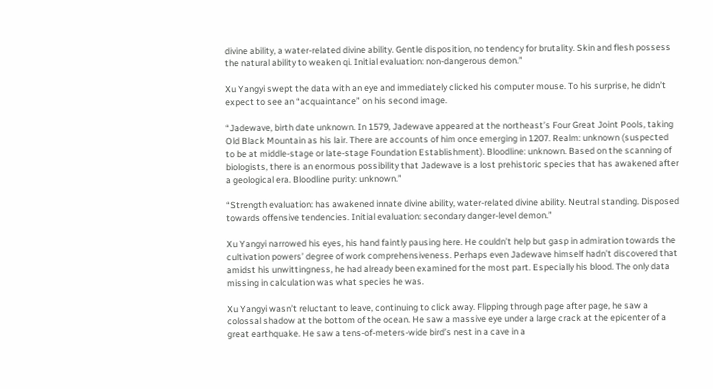divine ability, a water-related divine ability. Gentle disposition, no tendency for brutality. Skin and flesh possess the natural ability to weaken qi. Initial evaluation: non-dangerous demon.”

Xu Yangyi swept the data with an eye and immediately clicked his computer mouse. To his surprise, he didn’t expect to see an “acquaintance” on his second image.

“Jadewave, birth date unknown. In 1579, Jadewave appeared at the northeast’s Four Great Joint Pools, taking Old Black Mountain as his lair. There are accounts of him once emerging in 1207. Realm: unknown (suspected to be at middle-stage or late-stage Foundation Establishment). Bloodline: unknown. Based on the scanning of biologists, there is an enormous possibility that Jadewave is a lost prehistoric species that has awakened after a geological era. Bloodline purity: unknown.”

“Strength evaluation: has awakened innate divine ability, water-related divine ability. Neutral standing. Disposed towards offensive tendencies. Initial evaluation: secondary danger-level demon.”

Xu Yangyi narrowed his eyes, his hand faintly pausing here. He couldn’t help but gasp in admiration towards the cultivation powers’ degree of work comprehensiveness. Perhaps even Jadewave himself hadn’t discovered that amidst his unwittingness, he had already been examined for the most part. Especially his blood. The only data missing in calculation was what species he was.

Xu Yangyi wasn’t reluctant to leave, continuing to click away. Flipping through page after page, he saw a colossal shadow at the bottom of the ocean. He saw a massive eye under a large crack at the epicenter of a great earthquake. He saw a tens-of-meters-wide bird’s nest in a cave in a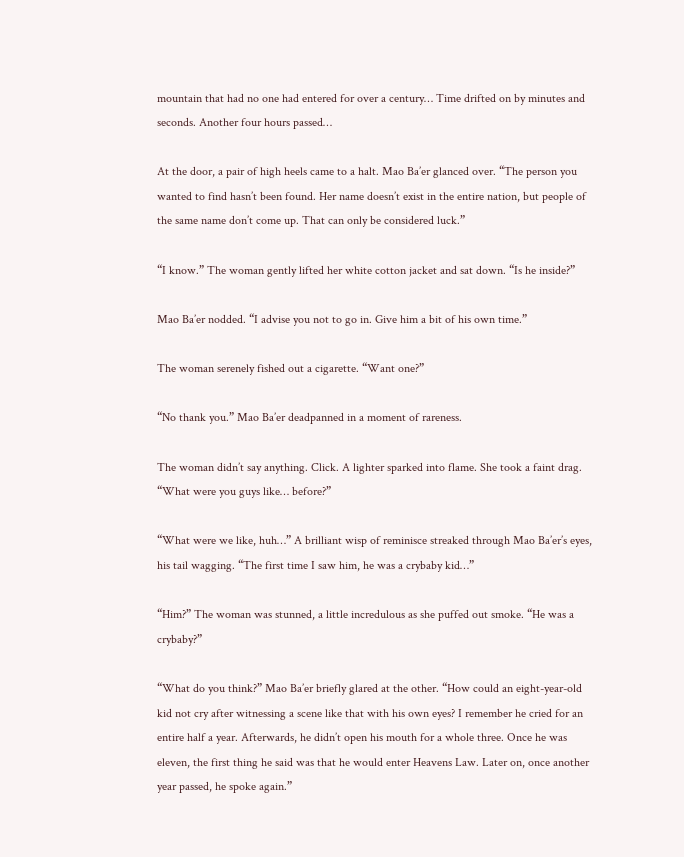mountain that had no one had entered for over a century… Time drifted on by minutes and seconds. Another four hours passed…

At the door, a pair of high heels came to a halt. Mao Ba’er glanced over. “The person you wanted to find hasn’t been found. Her name doesn’t exist in the entire nation, but people of the same name don’t come up. That can only be considered luck.”

“I know.” The woman gently lifted her white cotton jacket and sat down. “Is he inside?”

Mao Ba’er nodded. “I advise you not to go in. Give him a bit of his own time.”

The woman serenely fished out a cigarette. “Want one?”

“No thank you.” Mao Ba’er deadpanned in a moment of rareness.

The woman didn’t say anything. Click. A lighter sparked into flame. She took a faint drag. “What were you guys like… before?”

“What were we like, huh…” A brilliant wisp of reminisce streaked through Mao Ba’er’s eyes, his tail wagging. “The first time I saw him, he was a crybaby kid…”

“Him?” The woman was stunned, a little incredulous as she puffed out smoke. “He was a crybaby?”

“What do you think?” Mao Ba’er briefly glared at the other. “How could an eight-year-old kid not cry after witnessing a scene like that with his own eyes? I remember he cried for an entire half a year. Afterwards, he didn’t open his mouth for a whole three. Once he was eleven, the first thing he said was that he would enter Heavens Law. Later on, once another year passed, he spoke again.”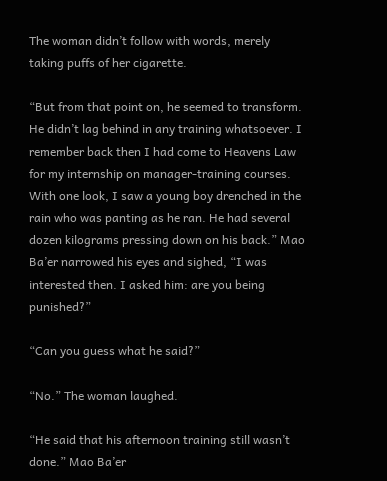The woman didn’t follow with words, merely taking puffs of her cigarette.

“But from that point on, he seemed to transform. He didn’t lag behind in any training whatsoever. I remember back then I had come to Heavens Law for my internship on manager-training courses. With one look, I saw a young boy drenched in the rain who was panting as he ran. He had several dozen kilograms pressing down on his back.” Mao Ba’er narrowed his eyes and sighed, “I was interested then. I asked him: are you being punished?”

“Can you guess what he said?”

“No.” The woman laughed.

“He said that his afternoon training still wasn’t done.” Mao Ba’er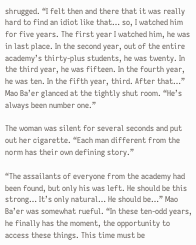shrugged. “I felt then and there that it was really hard to find an idiot like that… so, I watched him for five years. The first year I watched him, he was in last place. In the second year, out of the entire academy’s thirty-plus students, he was twenty. In the third year, he was fifteen. In the fourth year, he was ten. In the fifth year, third. After that…” Mao Ba’er glanced at the tightly shut room. “He’s always been number one.”

The woman was silent for several seconds and put out her cigarette. “Each man different from the norm has their own defining story.”

“The assailants of everyone from the academy had been found, but only his was left. He should be this strong… It’s only natural… He should be…” Mao Ba’er was somewhat rueful. “In these ten-odd years, he finally has the moment, the opportunity to access these things. This time must be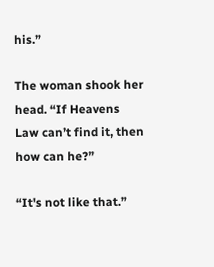his.”

The woman shook her head. “If Heavens Law can’t find it, then how can he?”

“It's not like that.”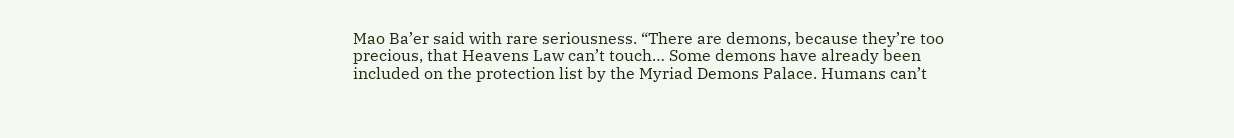Mao Ba’er said with rare seriousness. “There are demons, because they’re too precious, that Heavens Law can’t touch… Some demons have already been included on the protection list by the Myriad Demons Palace. Humans can’t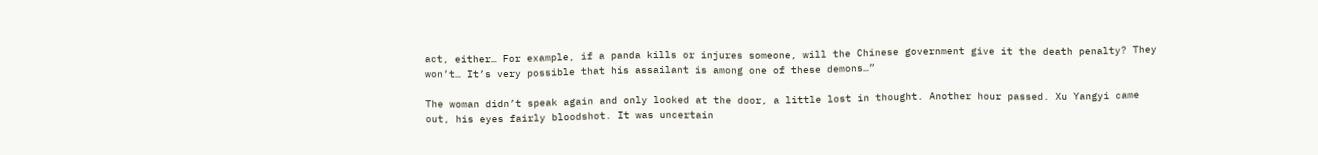act, either… For example, if a panda kills or injures someone, will the Chinese government give it the death penalty? They won’t… It’s very possible that his assailant is among one of these demons…”

The woman didn’t speak again and only looked at the door, a little lost in thought. Another hour passed. Xu Yangyi came out, his eyes fairly bloodshot. It was uncertain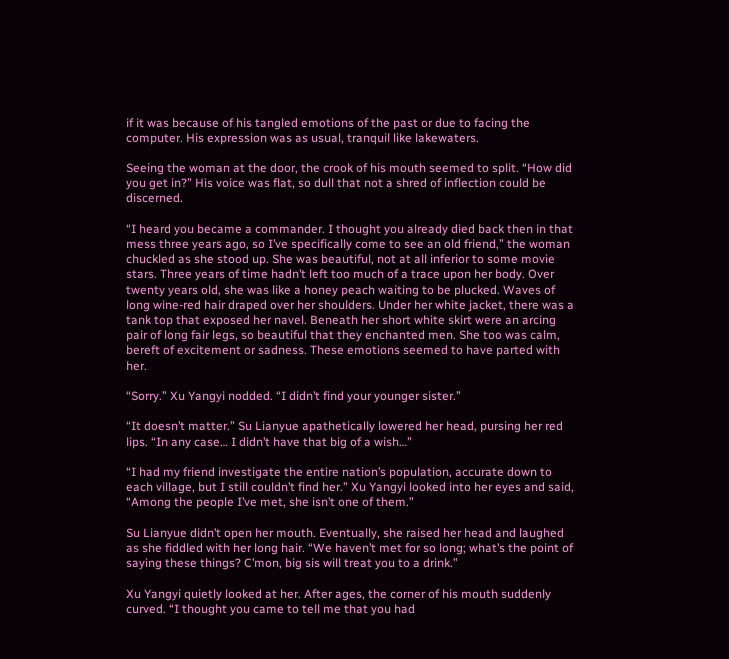if it was because of his tangled emotions of the past or due to facing the computer. His expression was as usual, tranquil like lakewaters.

Seeing the woman at the door, the crook of his mouth seemed to split. “How did you get in?” His voice was flat, so dull that not a shred of inflection could be discerned.

“I heard you became a commander. I thought you already died back then in that mess three years ago, so I’ve specifically come to see an old friend,” the woman chuckled as she stood up. She was beautiful, not at all inferior to some movie stars. Three years of time hadn’t left too much of a trace upon her body. Over twenty years old, she was like a honey peach waiting to be plucked. Waves of long wine-red hair draped over her shoulders. Under her white jacket, there was a tank top that exposed her navel. Beneath her short white skirt were an arcing pair of long fair legs, so beautiful that they enchanted men. She too was calm, bereft of excitement or sadness. These emotions seemed to have parted with her.

“Sorry.” Xu Yangyi nodded. “I didn’t find your younger sister.”

“It doesn’t matter.” Su Lianyue apathetically lowered her head, pursing her red lips. “In any case… I didn’t have that big of a wish…”

“I had my friend investigate the entire nation’s population, accurate down to each village, but I still couldn’t find her.” Xu Yangyi looked into her eyes and said, “Among the people I’ve met, she isn’t one of them.”

Su Lianyue didn’t open her mouth. Eventually, she raised her head and laughed as she fiddled with her long hair. “We haven’t met for so long; what’s the point of saying these things? C’mon, big sis will treat you to a drink.”

Xu Yangyi quietly looked at her. After ages, the corner of his mouth suddenly curved. “I thought you came to tell me that you had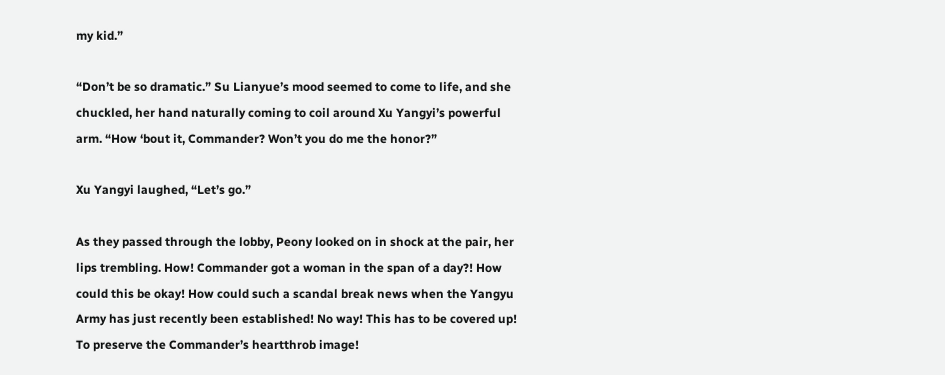my kid.”

“Don’t be so dramatic.” Su Lianyue’s mood seemed to come to life, and she chuckled, her hand naturally coming to coil around Xu Yangyi’s powerful arm. “How ‘bout it, Commander? Won’t you do me the honor?”

Xu Yangyi laughed, “Let’s go.”

As they passed through the lobby, Peony looked on in shock at the pair, her lips trembling. How! Commander got a woman in the span of a day?! How could this be okay! How could such a scandal break news when the Yangyu Army has just recently been established! No way! This has to be covered up! To preserve the Commander’s heartthrob image!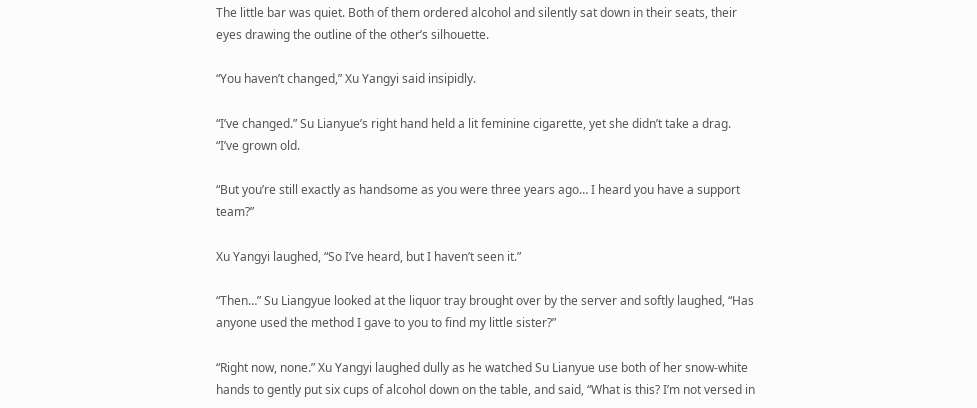The little bar was quiet. Both of them ordered alcohol and silently sat down in their seats, their eyes drawing the outline of the other’s silhouette.

“You haven’t changed,” Xu Yangyi said insipidly.

“I’ve changed.” Su Lianyue’s right hand held a lit feminine cigarette, yet she didn’t take a drag. “I’ve grown old.

“But you’re still exactly as handsome as you were three years ago… I heard you have a support team?”

Xu Yangyi laughed, “So I’ve heard, but I haven’t seen it.”

“Then…” Su Liangyue looked at the liquor tray brought over by the server and softly laughed, “Has anyone used the method I gave to you to find my little sister?”

“Right now, none.” Xu Yangyi laughed dully as he watched Su Lianyue use both of her snow-white hands to gently put six cups of alcohol down on the table, and said, “What is this? I’m not versed in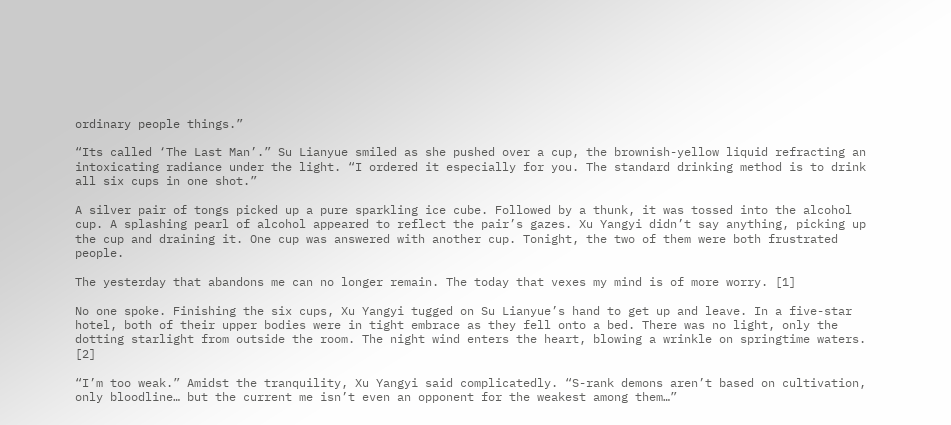ordinary people things.”

“Its called ‘The Last Man’.” Su Lianyue smiled as she pushed over a cup, the brownish-yellow liquid refracting an intoxicating radiance under the light. “I ordered it especially for you. The standard drinking method is to drink all six cups in one shot.”

A silver pair of tongs picked up a pure sparkling ice cube. Followed by a thunk, it was tossed into the alcohol cup. A splashing pearl of alcohol appeared to reflect the pair’s gazes. Xu Yangyi didn’t say anything, picking up the cup and draining it. One cup was answered with another cup. Tonight, the two of them were both frustrated people.

The yesterday that abandons me can no longer remain. The today that vexes my mind is of more worry. [1]

No one spoke. Finishing the six cups, Xu Yangyi tugged on Su Lianyue’s hand to get up and leave. In a five-star hotel, both of their upper bodies were in tight embrace as they fell onto a bed. There was no light, only the dotting starlight from outside the room. The night wind enters the heart, blowing a wrinkle on springtime waters. [2]

“I’m too weak.” Amidst the tranquility, Xu Yangyi said complicatedly. “S-rank demons aren’t based on cultivation, only bloodline… but the current me isn’t even an opponent for the weakest among them…”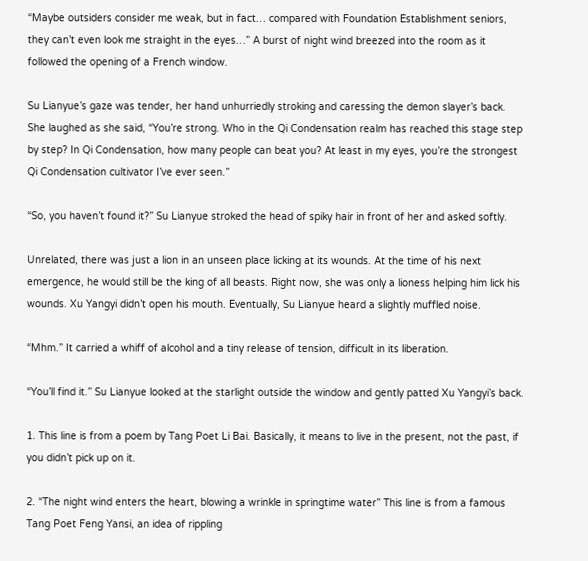“Maybe outsiders consider me weak, but in fact… compared with Foundation Establishment seniors, they can’t even look me straight in the eyes…” A burst of night wind breezed into the room as it followed the opening of a French window.

Su Lianyue’s gaze was tender, her hand unhurriedly stroking and caressing the demon slayer’s back. She laughed as she said, “You’re strong. Who in the Qi Condensation realm has reached this stage step by step? In Qi Condensation, how many people can beat you? At least in my eyes, you’re the strongest Qi Condensation cultivator I’ve ever seen.”

“So, you haven’t found it?” Su Lianyue stroked the head of spiky hair in front of her and asked softly.

Unrelated, there was just a lion in an unseen place licking at its wounds. At the time of his next emergence, he would still be the king of all beasts. Right now, she was only a lioness helping him lick his wounds. Xu Yangyi didn’t open his mouth. Eventually, Su Lianyue heard a slightly muffled noise.

“Mhm.” It carried a whiff of alcohol and a tiny release of tension, difficult in its liberation.

“You’ll find it.” Su Lianyue looked at the starlight outside the window and gently patted Xu Yangyi’s back.

1. This line is from a poem by Tang Poet Li Bai. Basically, it means to live in the present, not the past, if you didn’t pick up on it.

2. “The night wind enters the heart, blowing a wrinkle in springtime water” This line is from a famous Tang Poet Feng Yansi, an idea of rippling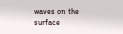waves on the surface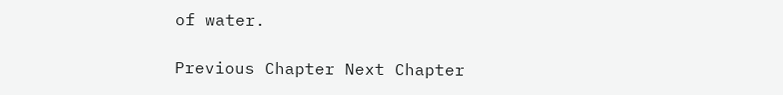of water.

Previous Chapter Next Chapter